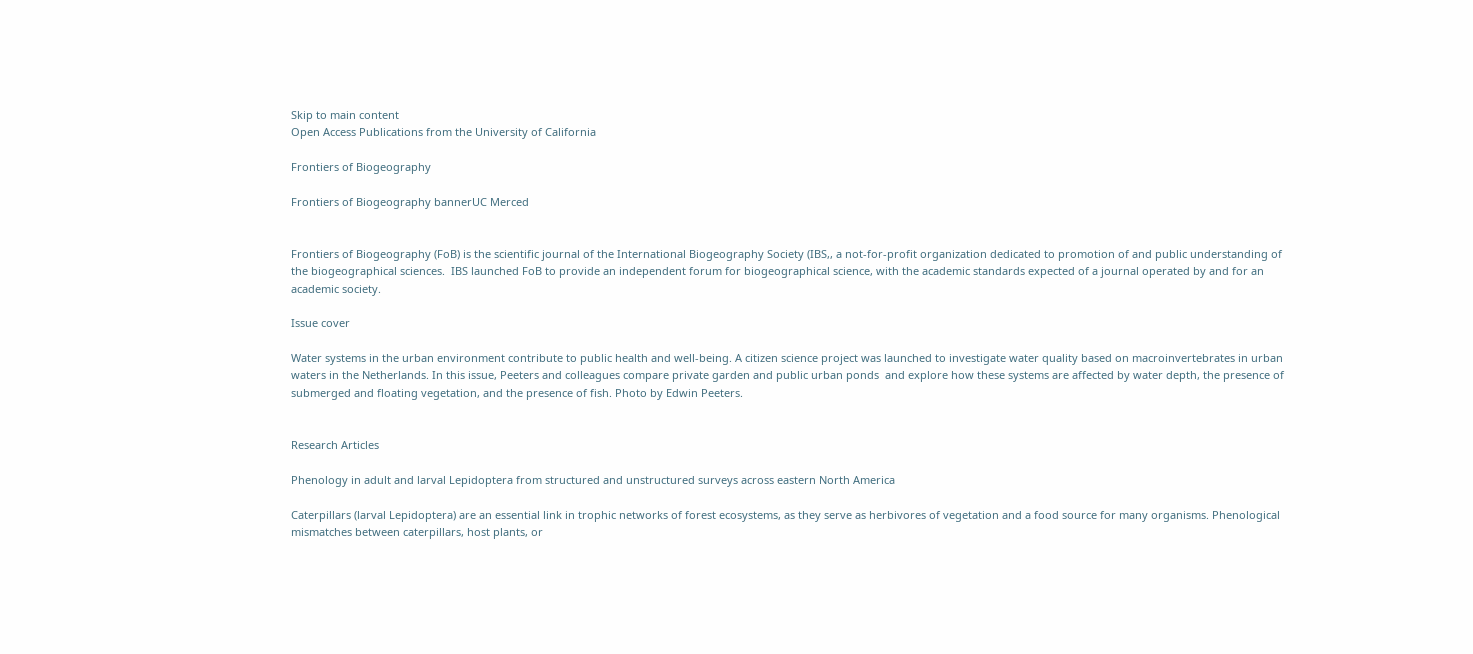Skip to main content
Open Access Publications from the University of California

Frontiers of Biogeography

Frontiers of Biogeography bannerUC Merced


Frontiers of Biogeography (FoB) is the scientific journal of the International Biogeography Society (IBS,, a not-for-profit organization dedicated to promotion of and public understanding of the biogeographical sciences.  IBS launched FoB to provide an independent forum for biogeographical science, with the academic standards expected of a journal operated by and for an academic society.

Issue cover

Water systems in the urban environment contribute to public health and well-being. A citizen science project was launched to investigate water quality based on macroinvertebrates in urban waters in the Netherlands. In this issue, Peeters and colleagues compare private garden and public urban ponds  and explore how these systems are affected by water depth, the presence of submerged and floating vegetation, and the presence of fish. Photo by Edwin Peeters.


Research Articles

Phenology in adult and larval Lepidoptera from structured and unstructured surveys across eastern North America

Caterpillars (larval Lepidoptera) are an essential link in trophic networks of forest ecosystems, as they serve as herbivores of vegetation and a food source for many organisms. Phenological mismatches between caterpillars, host plants, or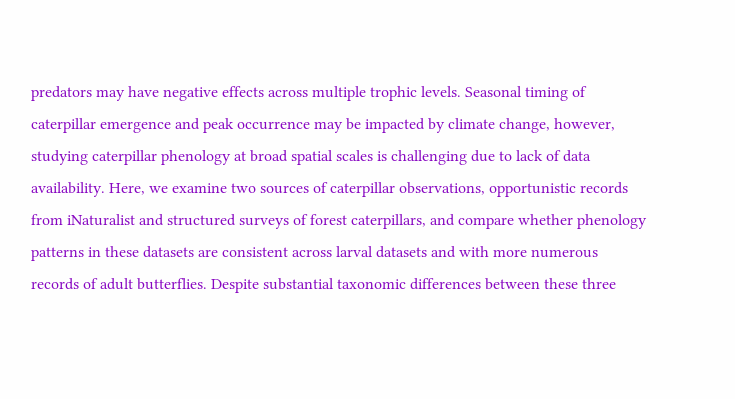predators may have negative effects across multiple trophic levels. Seasonal timing of caterpillar emergence and peak occurrence may be impacted by climate change, however, studying caterpillar phenology at broad spatial scales is challenging due to lack of data availability. Here, we examine two sources of caterpillar observations, opportunistic records from iNaturalist and structured surveys of forest caterpillars, and compare whether phenology patterns in these datasets are consistent across larval datasets and with more numerous records of adult butterflies. Despite substantial taxonomic differences between these three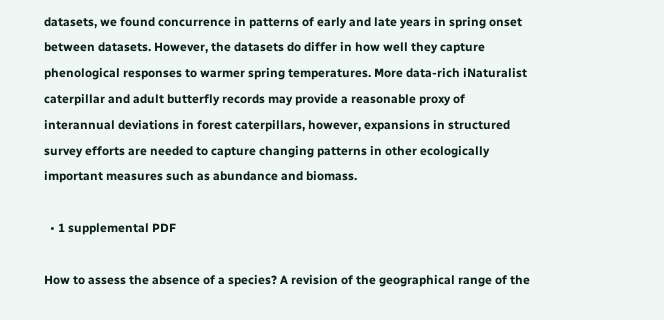datasets, we found concurrence in patterns of early and late years in spring onset between datasets. However, the datasets do differ in how well they capture phenological responses to warmer spring temperatures. More data-rich iNaturalist caterpillar and adult butterfly records may provide a reasonable proxy of interannual deviations in forest caterpillars, however, expansions in structured survey efforts are needed to capture changing patterns in other ecologically important measures such as abundance and biomass.

  • 1 supplemental PDF

How to assess the absence of a species? A revision of the geographical range of the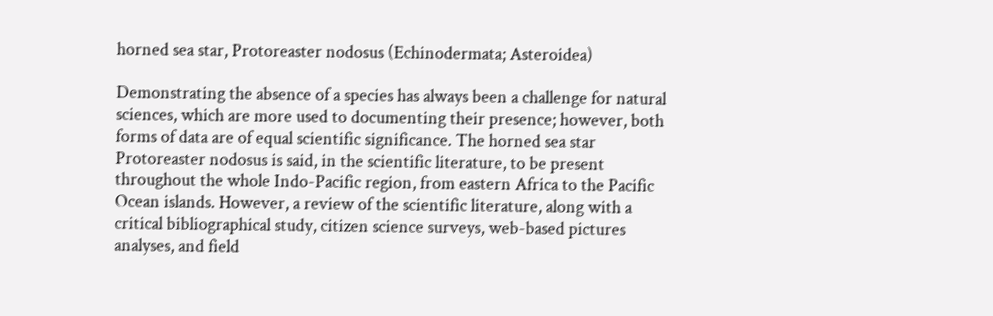horned sea star, Protoreaster nodosus (Echinodermata; Asteroidea)

Demonstrating the absence of a species has always been a challenge for natural sciences, which are more used to documenting their presence; however, both forms of data are of equal scientific significance. The horned sea star Protoreaster nodosus is said, in the scientific literature, to be present throughout the whole Indo-Pacific region, from eastern Africa to the Pacific Ocean islands. However, a review of the scientific literature, along with a critical bibliographical study, citizen science surveys, web-based pictures analyses, and field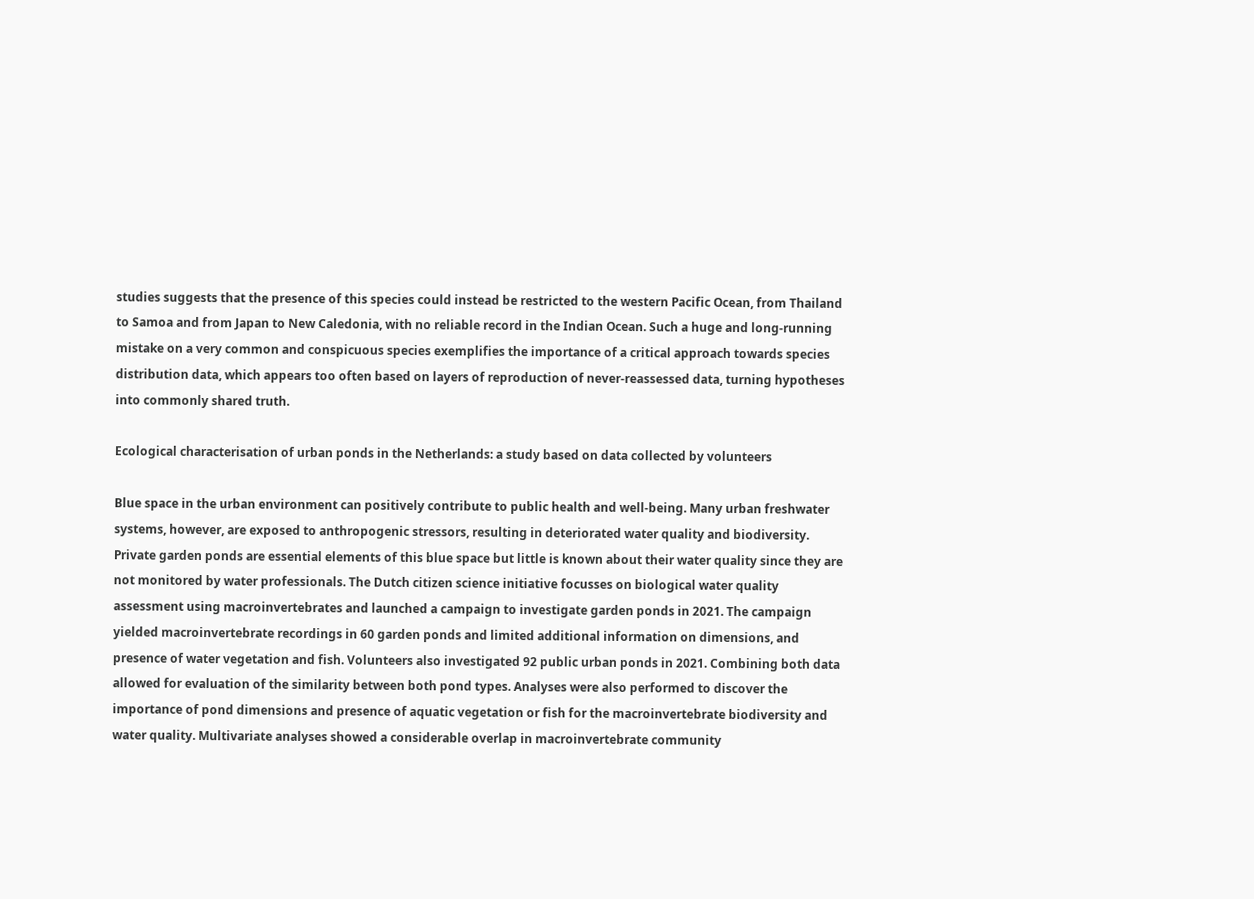studies suggests that the presence of this species could instead be restricted to the western Pacific Ocean, from Thailand to Samoa and from Japan to New Caledonia, with no reliable record in the Indian Ocean. Such a huge and long-running mistake on a very common and conspicuous species exemplifies the importance of a critical approach towards species distribution data, which appears too often based on layers of reproduction of never-reassessed data, turning hypotheses into commonly shared truth.

Ecological characterisation of urban ponds in the Netherlands: a study based on data collected by volunteers

Blue space in the urban environment can positively contribute to public health and well-being. Many urban freshwater systems, however, are exposed to anthropogenic stressors, resulting in deteriorated water quality and biodiversity. Private garden ponds are essential elements of this blue space but little is known about their water quality since they are not monitored by water professionals. The Dutch citizen science initiative focusses on biological water quality assessment using macroinvertebrates and launched a campaign to investigate garden ponds in 2021. The campaign yielded macroinvertebrate recordings in 60 garden ponds and limited additional information on dimensions, and presence of water vegetation and fish. Volunteers also investigated 92 public urban ponds in 2021. Combining both data allowed for evaluation of the similarity between both pond types. Analyses were also performed to discover the importance of pond dimensions and presence of aquatic vegetation or fish for the macroinvertebrate biodiversity and water quality. Multivariate analyses showed a considerable overlap in macroinvertebrate community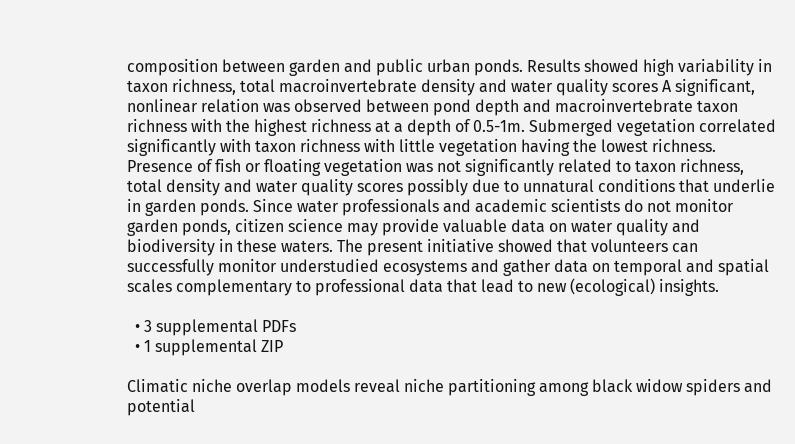composition between garden and public urban ponds. Results showed high variability in taxon richness, total macroinvertebrate density and water quality scores A significant, nonlinear relation was observed between pond depth and macroinvertebrate taxon richness with the highest richness at a depth of 0.5-1m. Submerged vegetation correlated significantly with taxon richness with little vegetation having the lowest richness. Presence of fish or floating vegetation was not significantly related to taxon richness, total density and water quality scores possibly due to unnatural conditions that underlie in garden ponds. Since water professionals and academic scientists do not monitor garden ponds, citizen science may provide valuable data on water quality and biodiversity in these waters. The present initiative showed that volunteers can successfully monitor understudied ecosystems and gather data on temporal and spatial scales complementary to professional data that lead to new (ecological) insights.

  • 3 supplemental PDFs
  • 1 supplemental ZIP

Climatic niche overlap models reveal niche partitioning among black widow spiders and potential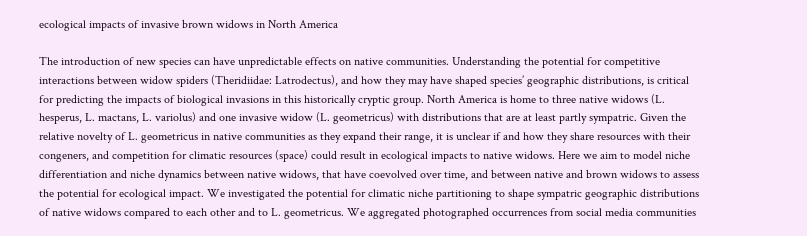ecological impacts of invasive brown widows in North America

The introduction of new species can have unpredictable effects on native communities. Understanding the potential for competitive interactions between widow spiders (Theridiidae: Latrodectus), and how they may have shaped species’ geographic distributions, is critical for predicting the impacts of biological invasions in this historically cryptic group. North America is home to three native widows (L. hesperus, L. mactans, L. variolus) and one invasive widow (L. geometricus) with distributions that are at least partly sympatric. Given the relative novelty of L. geometricus in native communities as they expand their range, it is unclear if and how they share resources with their congeners, and competition for climatic resources (space) could result in ecological impacts to native widows. Here we aim to model niche differentiation and niche dynamics between native widows, that have coevolved over time, and between native and brown widows to assess the potential for ecological impact. We investigated the potential for climatic niche partitioning to shape sympatric geographic distributions of native widows compared to each other and to L. geometricus. We aggregated photographed occurrences from social media communities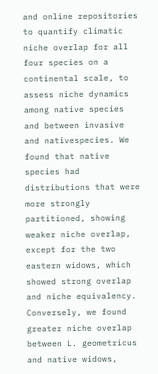and online repositories to quantify climatic niche overlap for all four species on a continental scale, to assess niche dynamics among native species and between invasive and nativespecies. We found that native species had distributions that were more strongly partitioned, showing weaker niche overlap, except for the two eastern widows, which showed strong overlap and niche equivalency. Conversely, we found greater niche overlap between L. geometricus and native widows,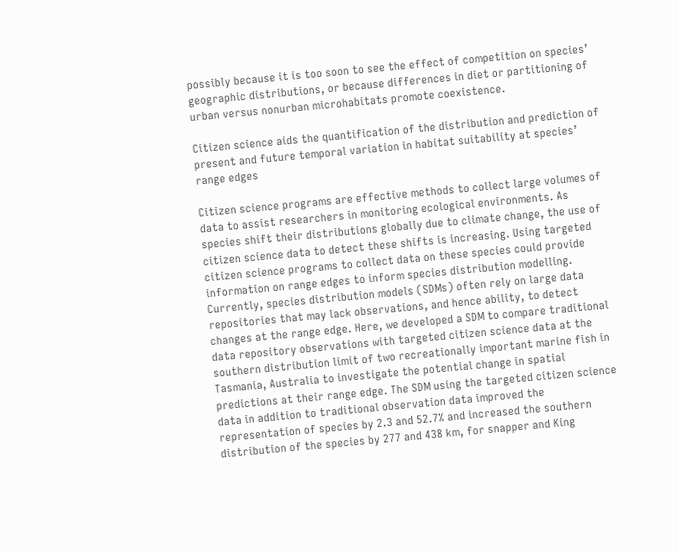possibly because it is too soon to see the effect of competition on species’ geographic distributions, or because differences in diet or partitioning of urban versus nonurban microhabitats promote coexistence.

Citizen science aids the quantification of the distribution and prediction of present and future temporal variation in habitat suitability at species’ range edges

Citizen science programs are effective methods to collect large volumes of data to assist researchers in monitoring ecological environments. As species shift their distributions globally due to climate change, the use of citizen science data to detect these shifts is increasing. Using targeted citizen science programs to collect data on these species could provide information on range edges to inform species distribution modelling. Currently, species distribution models (SDMs) often rely on large data repositories that may lack observations, and hence ability, to detect changes at the range edge. Here, we developed a SDM to compare traditional data repository observations with targeted citizen science data at the southern distribution limit of two recreationally important marine fish in Tasmania, Australia to investigate the potential change in spatial predictions at their range edge. The SDM using the targeted citizen science data in addition to traditional observation data improved the representation of species by 2.3 and 52.7% and increased the southern distribution of the species by 277 and 438 km, for snapper and King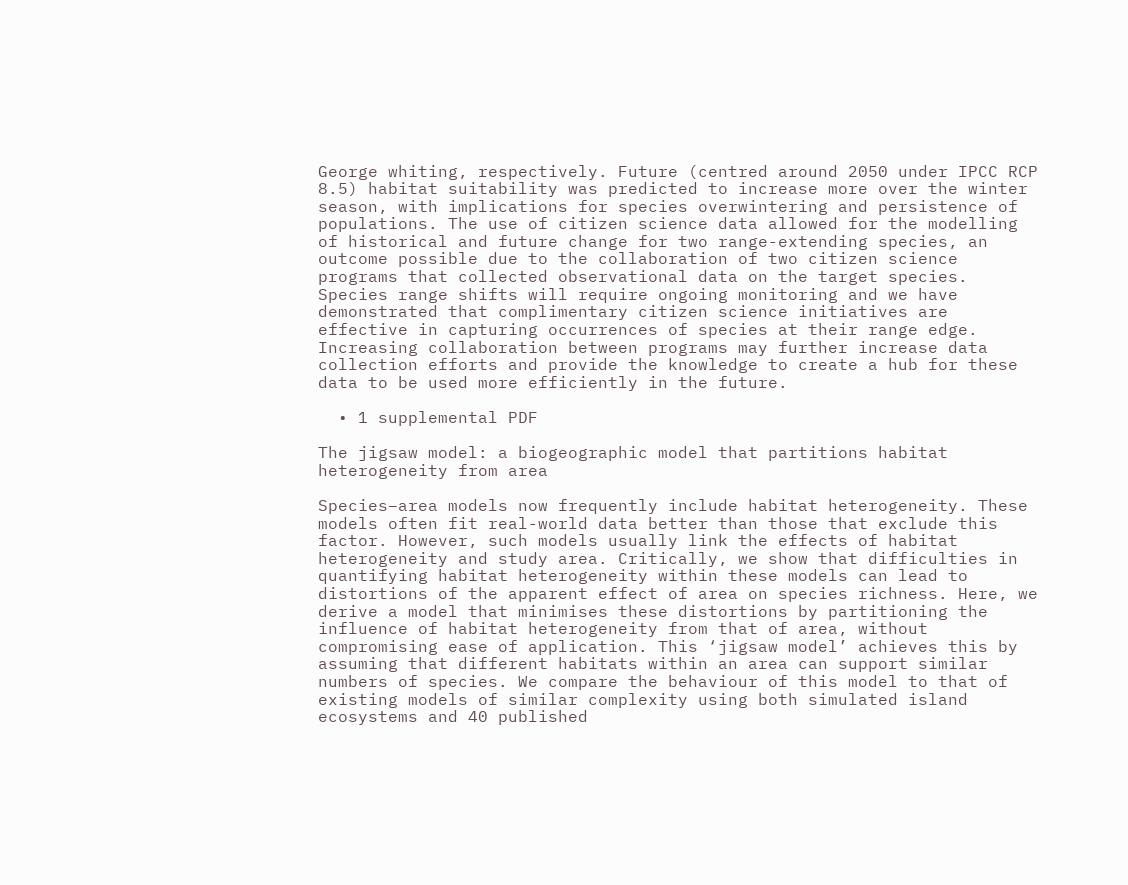George whiting, respectively. Future (centred around 2050 under IPCC RCP 8.5) habitat suitability was predicted to increase more over the winter season, with implications for species overwintering and persistence of populations. The use of citizen science data allowed for the modelling of historical and future change for two range-extending species, an outcome possible due to the collaboration of two citizen science programs that collected observational data on the target species. Species range shifts will require ongoing monitoring and we have demonstrated that complimentary citizen science initiatives are effective in capturing occurrences of species at their range edge. Increasing collaboration between programs may further increase data collection efforts and provide the knowledge to create a hub for these data to be used more efficiently in the future.

  • 1 supplemental PDF

The jigsaw model: a biogeographic model that partitions habitat heterogeneity from area

Species–area models now frequently include habitat heterogeneity. These models often fit real-world data better than those that exclude this factor. However, such models usually link the effects of habitat heterogeneity and study area. Critically, we show that difficulties in quantifying habitat heterogeneity within these models can lead to distortions of the apparent effect of area on species richness. Here, we derive a model that minimises these distortions by partitioning the influence of habitat heterogeneity from that of area, without compromising ease of application. This ‘jigsaw model’ achieves this by assuming that different habitats within an area can support similar numbers of species. We compare the behaviour of this model to that of existing models of similar complexity using both simulated island ecosystems and 40 published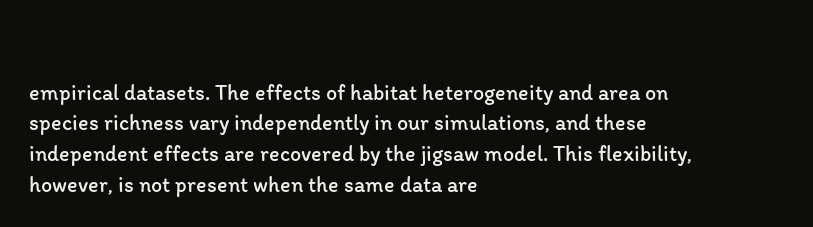empirical datasets. The effects of habitat heterogeneity and area on species richness vary independently in our simulations, and these independent effects are recovered by the jigsaw model. This flexibility, however, is not present when the same data are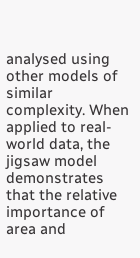analysed using other models of similar complexity. When applied to real-world data, the jigsaw model demonstrates that the relative importance of area and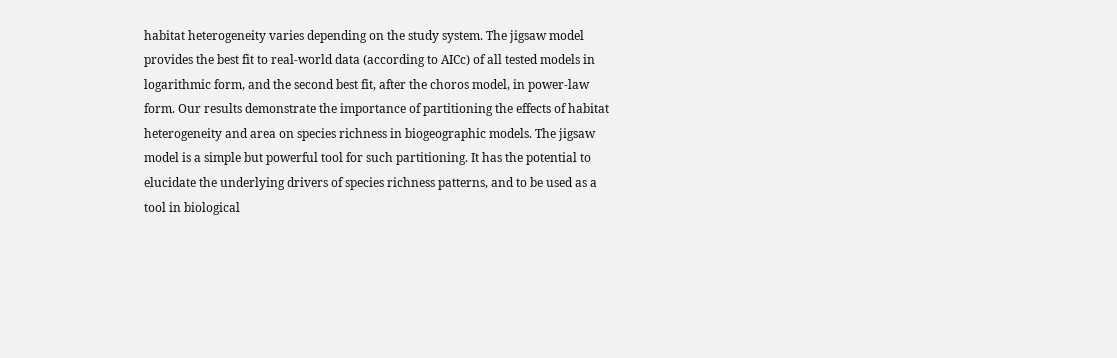habitat heterogeneity varies depending on the study system. The jigsaw model provides the best fit to real-world data (according to AICc) of all tested models in logarithmic form, and the second best fit, after the choros model, in power-law form. Our results demonstrate the importance of partitioning the effects of habitat heterogeneity and area on species richness in biogeographic models. The jigsaw model is a simple but powerful tool for such partitioning. It has the potential to elucidate the underlying drivers of species richness patterns, and to be used as a tool in biological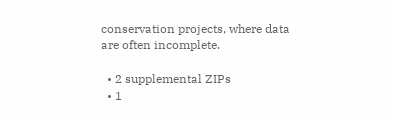conservation projects, where data are often incomplete.

  • 2 supplemental ZIPs
  • 1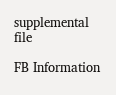supplemental file

FB Information